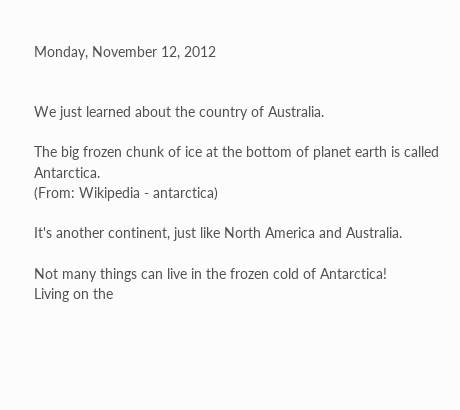Monday, November 12, 2012


We just learned about the country of Australia.

The big frozen chunk of ice at the bottom of planet earth is called Antarctica.
(From: Wikipedia - antarctica)

It's another continent, just like North America and Australia.

Not many things can live in the frozen cold of Antarctica!
Living on the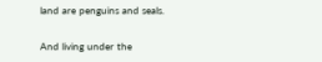land are penguins and seals.

And living under the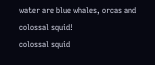water are blue whales, orcas and colossal squid!
colossal squid